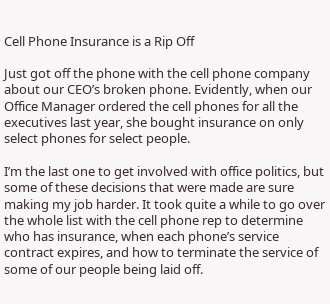Cell Phone Insurance is a Rip Off

Just got off the phone with the cell phone company about our CEO’s broken phone. Evidently, when our Office Manager ordered the cell phones for all the executives last year, she bought insurance on only select phones for select people.

I’m the last one to get involved with office politics, but some of these decisions that were made are sure making my job harder. It took quite a while to go over the whole list with the cell phone rep to determine who has insurance, when each phone’s service contract expires, and how to terminate the service of some of our people being laid off.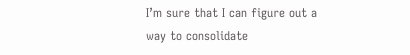I’m sure that I can figure out a way to consolidate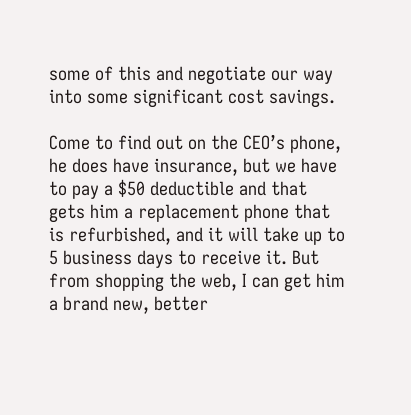some of this and negotiate our way into some significant cost savings.

Come to find out on the CEO’s phone, he does have insurance, but we have to pay a $50 deductible and that gets him a replacement phone that is refurbished, and it will take up to 5 business days to receive it. But from shopping the web, I can get him a brand new, better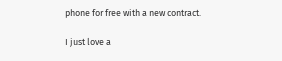phone for free with a new contract.

I just love a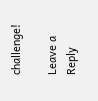challenge!

Leave a Reply